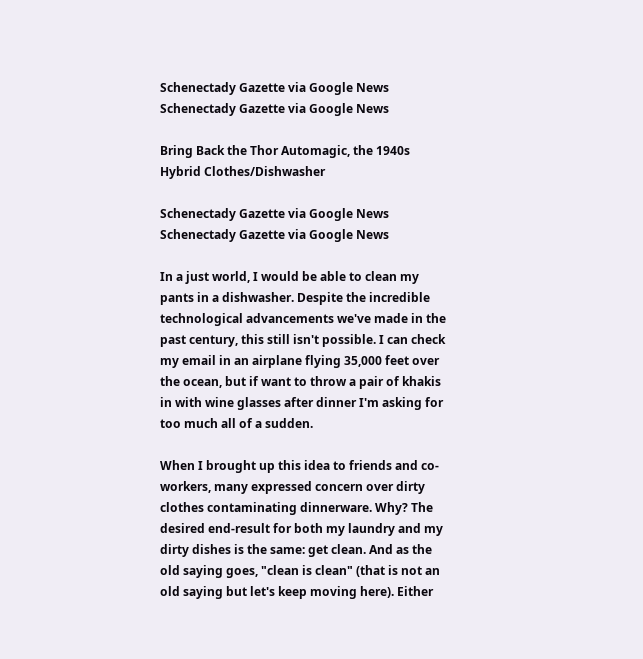Schenectady Gazette via Google News
Schenectady Gazette via Google News

Bring Back the Thor Automagic, the 1940s Hybrid Clothes/Dishwasher

Schenectady Gazette via Google News
Schenectady Gazette via Google News

In a just world, I would be able to clean my pants in a dishwasher. Despite the incredible technological advancements we've made in the past century, this still isn't possible. I can check my email in an airplane flying 35,000 feet over the ocean, but if want to throw a pair of khakis in with wine glasses after dinner I'm asking for too much all of a sudden.

When I brought up this idea to friends and co-workers, many expressed concern over dirty clothes contaminating dinnerware. Why? The desired end-result for both my laundry and my dirty dishes is the same: get clean. And as the old saying goes, "clean is clean" (that is not an old saying but let's keep moving here). Either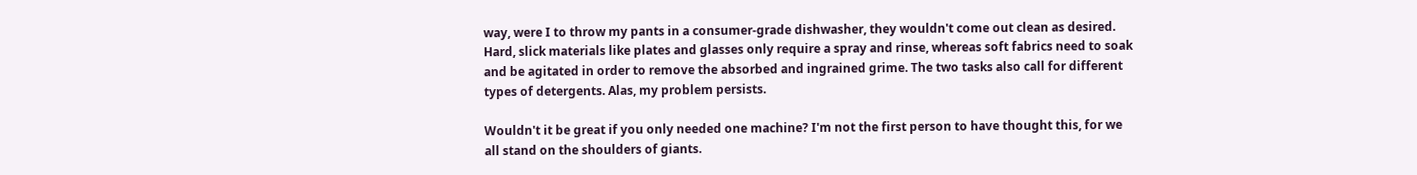way, were I to throw my pants in a consumer-grade dishwasher, they wouldn't come out clean as desired. Hard, slick materials like plates and glasses only require a spray and rinse, whereas soft fabrics need to soak and be agitated in order to remove the absorbed and ingrained grime. The two tasks also call for different types of detergents. Alas, my problem persists.

Wouldn't it be great if you only needed one machine? I'm not the first person to have thought this, for we all stand on the shoulders of giants.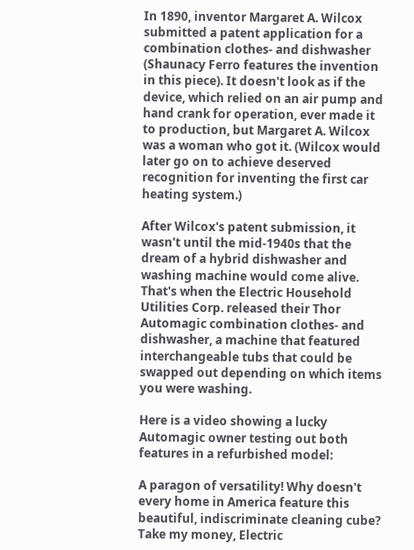In 1890, inventor Margaret A. Wilcox submitted a patent application for a combination clothes- and dishwasher (Shaunacy Ferro features the invention in this piece). It doesn't look as if the device, which relied on an air pump and hand crank for operation, ever made it to production, but Margaret A. Wilcox was a woman who got it. (Wilcox would later go on to achieve deserved recognition for inventing the first car heating system.)

After Wilcox's patent submission, it wasn't until the mid-1940s that the dream of a hybrid dishwasher and washing machine would come alive. That's when the Electric Household Utilities Corp. released their Thor Automagic combination clothes- and dishwasher, a machine that featured interchangeable tubs that could be swapped out depending on which items you were washing.

Here is a video showing a lucky Automagic owner testing out both features in a refurbished model:

A paragon of versatility! Why doesn't every home in America feature this beautiful, indiscriminate cleaning cube? Take my money, Electric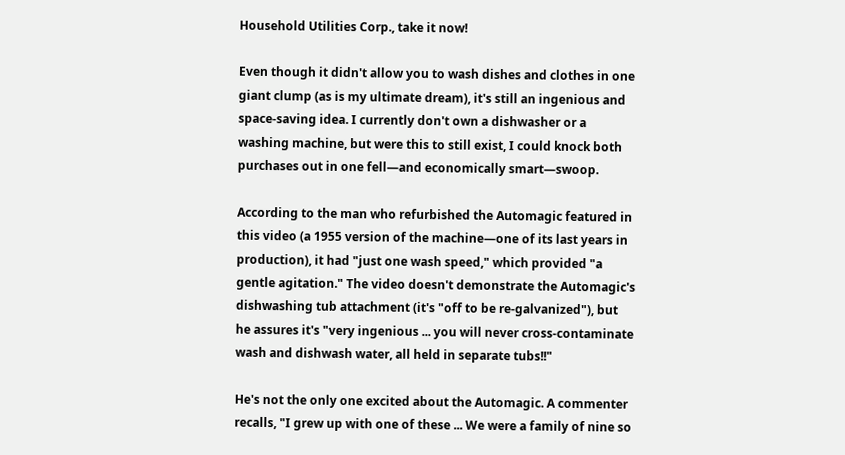Household Utilities Corp., take it now!

Even though it didn't allow you to wash dishes and clothes in one giant clump (as is my ultimate dream), it's still an ingenious and space-saving idea. I currently don't own a dishwasher or a washing machine, but were this to still exist, I could knock both purchases out in one fell—and economically smart—swoop.

According to the man who refurbished the Automagic featured in this video (a 1955 version of the machine—one of its last years in production), it had "just one wash speed," which provided "a gentle agitation." The video doesn't demonstrate the Automagic's dishwashing tub attachment (it's "off to be re-galvanized"), but he assures it's "very ingenious ... you will never cross-contaminate wash and dishwash water, all held in separate tubs!!"

He's not the only one excited about the Automagic. A commenter recalls, "I grew up with one of these ... We were a family of nine so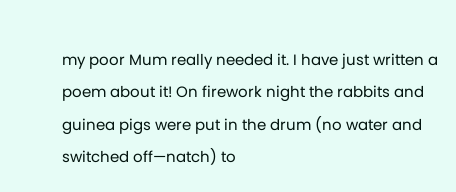my poor Mum really needed it. I have just written a poem about it! On firework night the rabbits and guinea pigs were put in the drum (no water and switched off—natch) to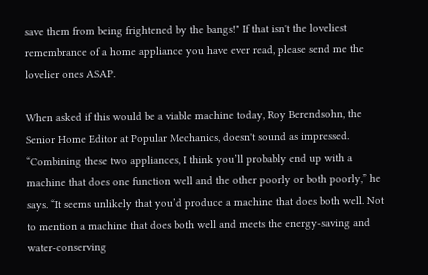save them from being frightened by the bangs!" If that isn't the loveliest remembrance of a home appliance you have ever read, please send me the lovelier ones ASAP.

When asked if this would be a viable machine today, Roy Berendsohn, the Senior Home Editor at Popular Mechanics, doesn't sound as impressed. “Combining these two appliances, I think you’ll probably end up with a machine that does one function well and the other poorly or both poorly,” he says. “It seems unlikely that you’d produce a machine that does both well. Not to mention a machine that does both well and meets the energy-saving and water-conserving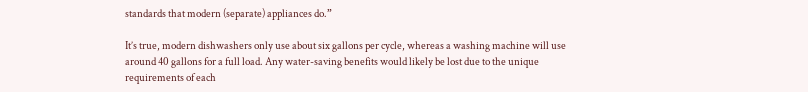standards that modern (separate) appliances do.”

It’s true, modern dishwashers only use about six gallons per cycle, whereas a washing machine will use around 40 gallons for a full load. Any water-saving benefits would likely be lost due to the unique requirements of each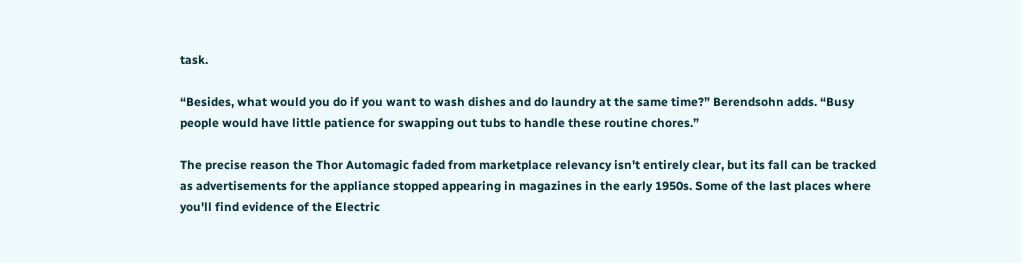task.

“Besides, what would you do if you want to wash dishes and do laundry at the same time?” Berendsohn adds. “Busy people would have little patience for swapping out tubs to handle these routine chores.”

The precise reason the Thor Automagic faded from marketplace relevancy isn't entirely clear, but its fall can be tracked as advertisements for the appliance stopped appearing in magazines in the early 1950s. Some of the last places where you'll find evidence of the Electric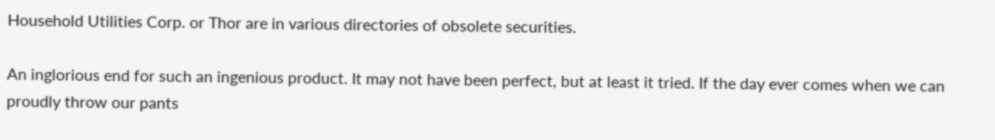Household Utilities Corp. or Thor are in various directories of obsolete securities.

An inglorious end for such an ingenious product. It may not have been perfect, but at least it tried. If the day ever comes when we can proudly throw our pants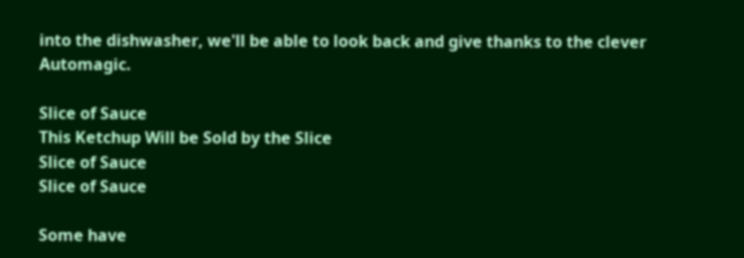into the dishwasher, we'll be able to look back and give thanks to the clever Automagic.

Slice of Sauce
This Ketchup Will be Sold by the Slice
Slice of Sauce
Slice of Sauce

Some have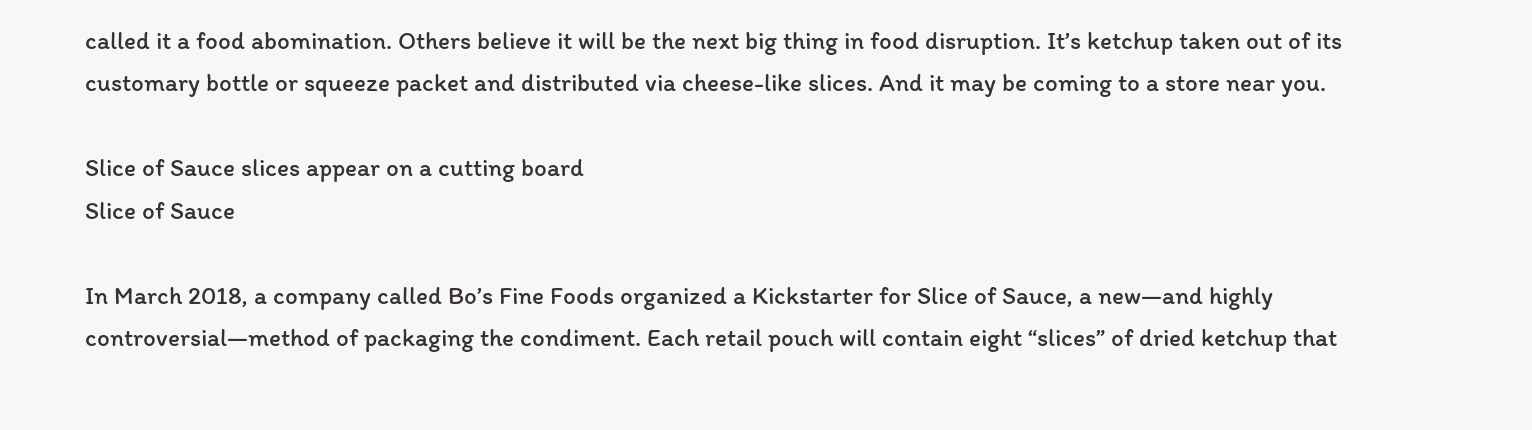called it a food abomination. Others believe it will be the next big thing in food disruption. It’s ketchup taken out of its customary bottle or squeeze packet and distributed via cheese-like slices. And it may be coming to a store near you.

Slice of Sauce slices appear on a cutting board
Slice of Sauce

In March 2018, a company called Bo’s Fine Foods organized a Kickstarter for Slice of Sauce, a new—and highly controversial—method of packaging the condiment. Each retail pouch will contain eight “slices” of dried ketchup that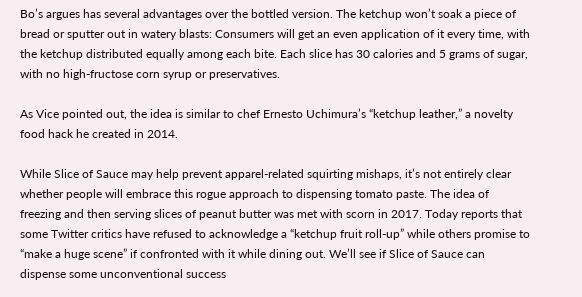Bo’s argues has several advantages over the bottled version. The ketchup won’t soak a piece of bread or sputter out in watery blasts: Consumers will get an even application of it every time, with the ketchup distributed equally among each bite. Each slice has 30 calories and 5 grams of sugar, with no high-fructose corn syrup or preservatives.

As Vice pointed out, the idea is similar to chef Ernesto Uchimura’s “ketchup leather,” a novelty food hack he created in 2014.

While Slice of Sauce may help prevent apparel-related squirting mishaps, it’s not entirely clear whether people will embrace this rogue approach to dispensing tomato paste. The idea of freezing and then serving slices of peanut butter was met with scorn in 2017. Today reports that some Twitter critics have refused to acknowledge a “ketchup fruit roll-up” while others promise to “make a huge scene” if confronted with it while dining out. We’ll see if Slice of Sauce can dispense some unconventional success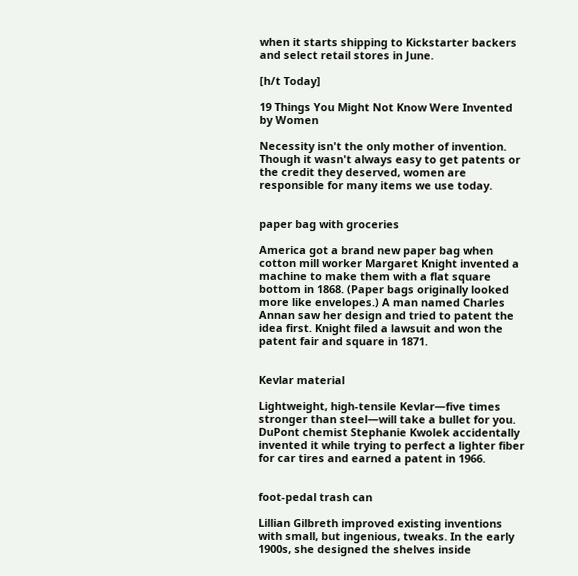when it starts shipping to Kickstarter backers and select retail stores in June.

[h/t Today]

19 Things You Might Not Know Were Invented by Women

Necessity isn't the only mother of invention. Though it wasn't always easy to get patents or the credit they deserved, women are responsible for many items we use today.


paper bag with groceries

America got a brand new paper bag when cotton mill worker Margaret Knight invented a machine to make them with a flat square bottom in 1868. (Paper bags originally looked more like envelopes.) A man named Charles Annan saw her design and tried to patent the idea first. Knight filed a lawsuit and won the patent fair and square in 1871.


Kevlar material

Lightweight, high-tensile Kevlar—five times stronger than steel—will take a bullet for you. DuPont chemist Stephanie Kwolek accidentally invented it while trying to perfect a lighter fiber for car tires and earned a patent in 1966.


foot-pedal trash can

Lillian Gilbreth improved existing inventions with small, but ingenious, tweaks. In the early 1900s, she designed the shelves inside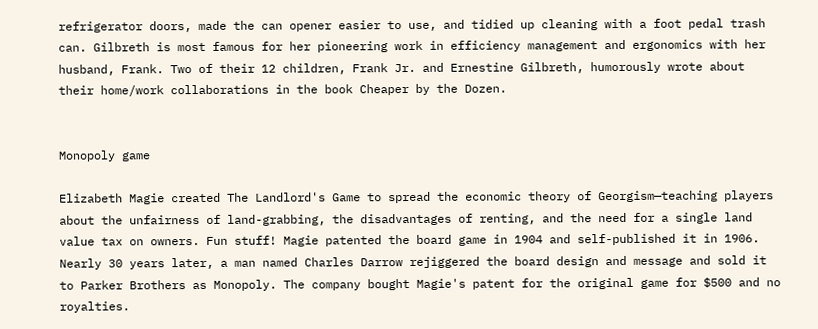refrigerator doors, made the can opener easier to use, and tidied up cleaning with a foot pedal trash can. Gilbreth is most famous for her pioneering work in efficiency management and ergonomics with her husband, Frank. Two of their 12 children, Frank Jr. and Ernestine Gilbreth, humorously wrote about their home/work collaborations in the book Cheaper by the Dozen.


Monopoly game

Elizabeth Magie created The Landlord's Game to spread the economic theory of Georgism—teaching players about the unfairness of land-grabbing, the disadvantages of renting, and the need for a single land value tax on owners. Fun stuff! Magie patented the board game in 1904 and self-published it in 1906. Nearly 30 years later, a man named Charles Darrow rejiggered the board design and message and sold it to Parker Brothers as Monopoly. The company bought Magie's patent for the original game for $500 and no royalties.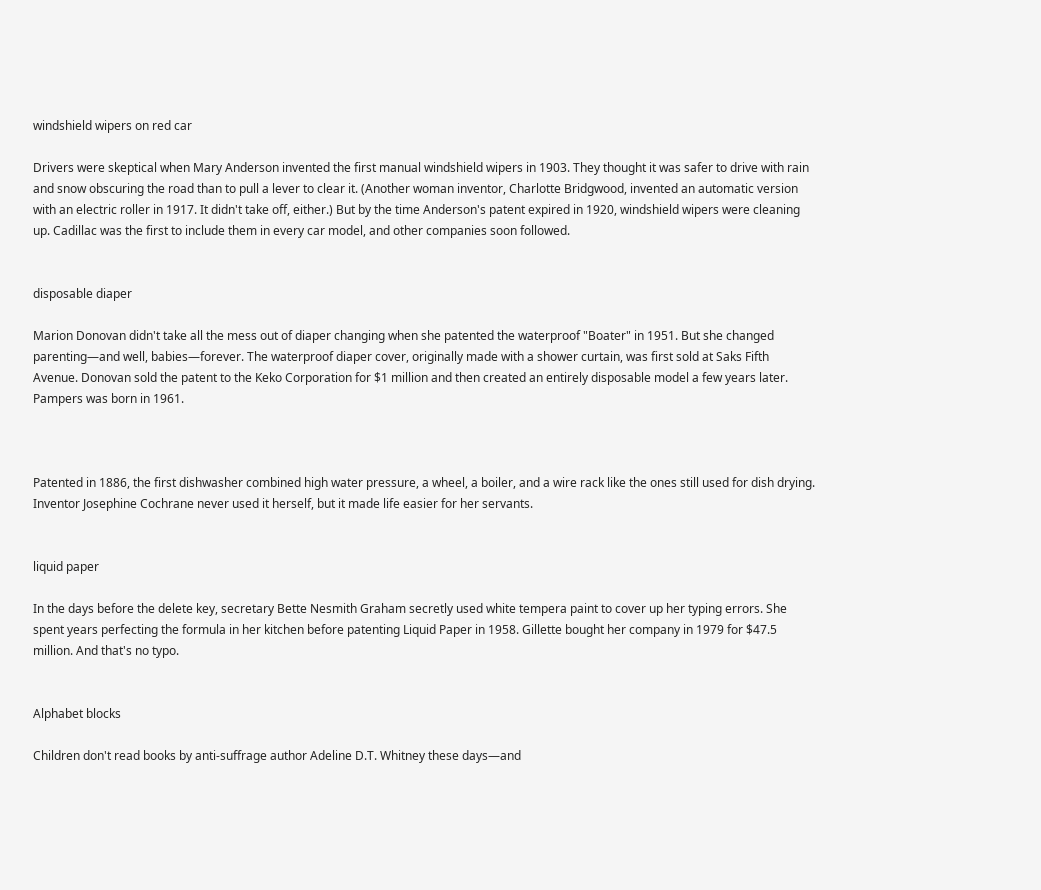windshield wipers on red car

Drivers were skeptical when Mary Anderson invented the first manual windshield wipers in 1903. They thought it was safer to drive with rain and snow obscuring the road than to pull a lever to clear it. (Another woman inventor, Charlotte Bridgwood, invented an automatic version with an electric roller in 1917. It didn't take off, either.) But by the time Anderson's patent expired in 1920, windshield wipers were cleaning up. Cadillac was the first to include them in every car model, and other companies soon followed.


disposable diaper

Marion Donovan didn't take all the mess out of diaper changing when she patented the waterproof "Boater" in 1951. But she changed parenting—and well, babies—forever. The waterproof diaper cover, originally made with a shower curtain, was first sold at Saks Fifth Avenue. Donovan sold the patent to the Keko Corporation for $1 million and then created an entirely disposable model a few years later. Pampers was born in 1961.



Patented in 1886, the first dishwasher combined high water pressure, a wheel, a boiler, and a wire rack like the ones still used for dish drying. Inventor Josephine Cochrane never used it herself, but it made life easier for her servants.


liquid paper

In the days before the delete key, secretary Bette Nesmith Graham secretly used white tempera paint to cover up her typing errors. She spent years perfecting the formula in her kitchen before patenting Liquid Paper in 1958. Gillette bought her company in 1979 for $47.5 million. And that's no typo.


Alphabet blocks

Children don't read books by anti-suffrage author Adeline D.T. Whitney these days—and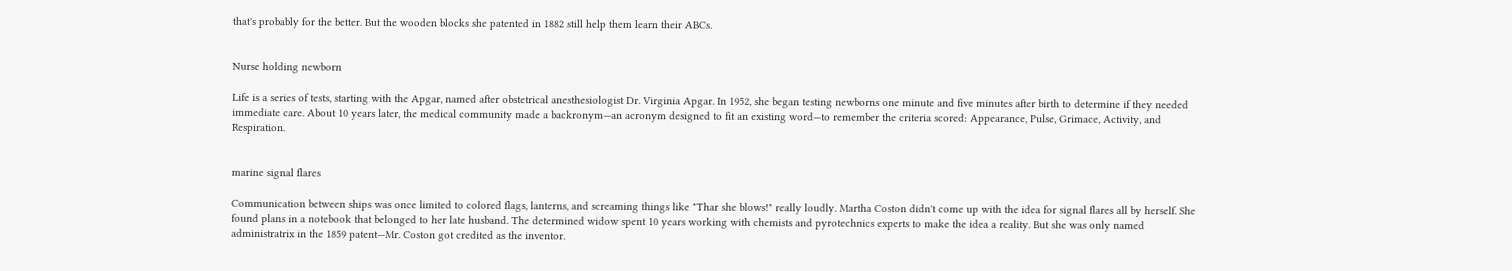that's probably for the better. But the wooden blocks she patented in 1882 still help them learn their ABCs.


Nurse holding newborn

Life is a series of tests, starting with the Apgar, named after obstetrical anesthesiologist Dr. Virginia Apgar. In 1952, she began testing newborns one minute and five minutes after birth to determine if they needed immediate care. About 10 years later, the medical community made a backronym—an acronym designed to fit an existing word—to remember the criteria scored: Appearance, Pulse, Grimace, Activity, and Respiration.


marine signal flares

Communication between ships was once limited to colored flags, lanterns, and screaming things like "Thar she blows!" really loudly. Martha Coston didn't come up with the idea for signal flares all by herself. She found plans in a notebook that belonged to her late husband. The determined widow spent 10 years working with chemists and pyrotechnics experts to make the idea a reality. But she was only named administratrix in the 1859 patent—Mr. Coston got credited as the inventor.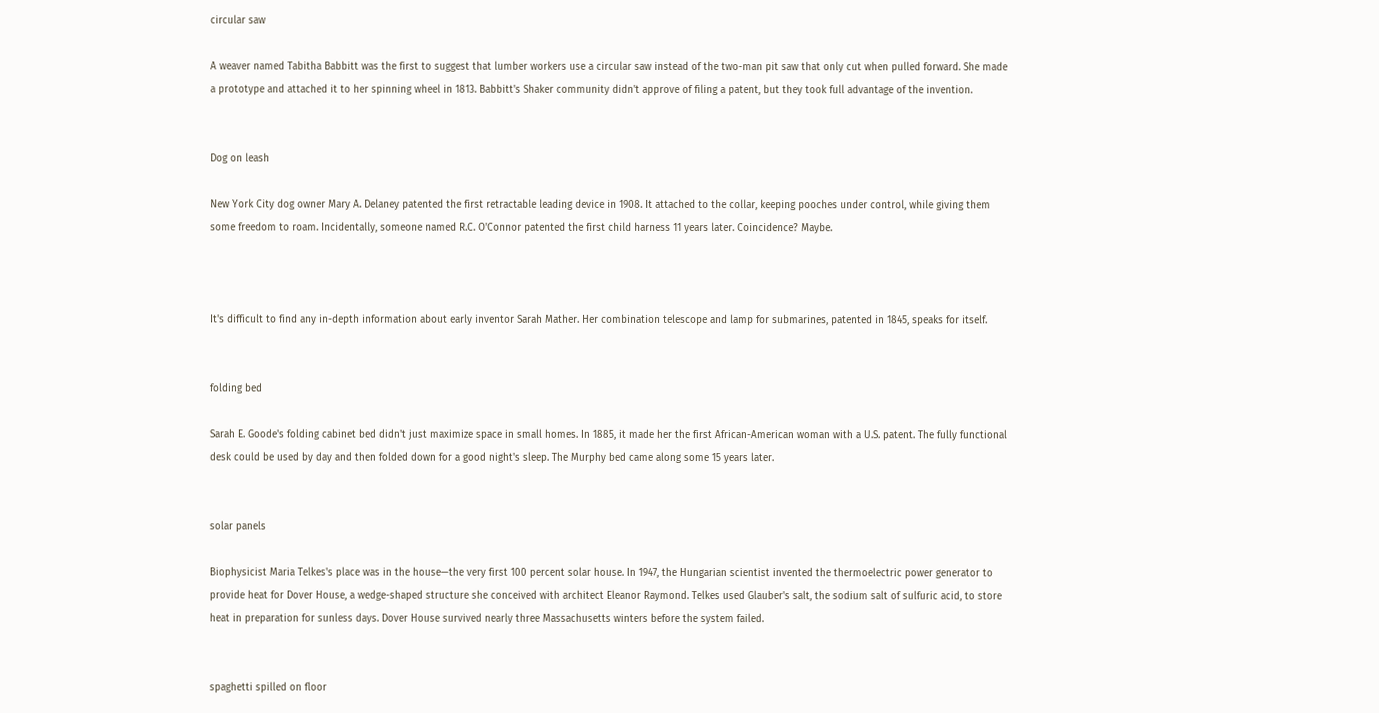circular saw

A weaver named Tabitha Babbitt was the first to suggest that lumber workers use a circular saw instead of the two-man pit saw that only cut when pulled forward. She made a prototype and attached it to her spinning wheel in 1813. Babbitt's Shaker community didn't approve of filing a patent, but they took full advantage of the invention.


Dog on leash

New York City dog owner Mary A. Delaney patented the first retractable leading device in 1908. It attached to the collar, keeping pooches under control, while giving them some freedom to roam. Incidentally, someone named R.C. O'Connor patented the first child harness 11 years later. Coincidence? Maybe.



It's difficult to find any in-depth information about early inventor Sarah Mather. Her combination telescope and lamp for submarines, patented in 1845, speaks for itself.


folding bed

Sarah E. Goode's folding cabinet bed didn't just maximize space in small homes. In 1885, it made her the first African-American woman with a U.S. patent. The fully functional desk could be used by day and then folded down for a good night's sleep. The Murphy bed came along some 15 years later.


solar panels

Biophysicist Maria Telkes's place was in the house—the very first 100 percent solar house. In 1947, the Hungarian scientist invented the thermoelectric power generator to provide heat for Dover House, a wedge-shaped structure she conceived with architect Eleanor Raymond. Telkes used Glauber's salt, the sodium salt of sulfuric acid, to store heat in preparation for sunless days. Dover House survived nearly three Massachusetts winters before the system failed.


spaghetti spilled on floor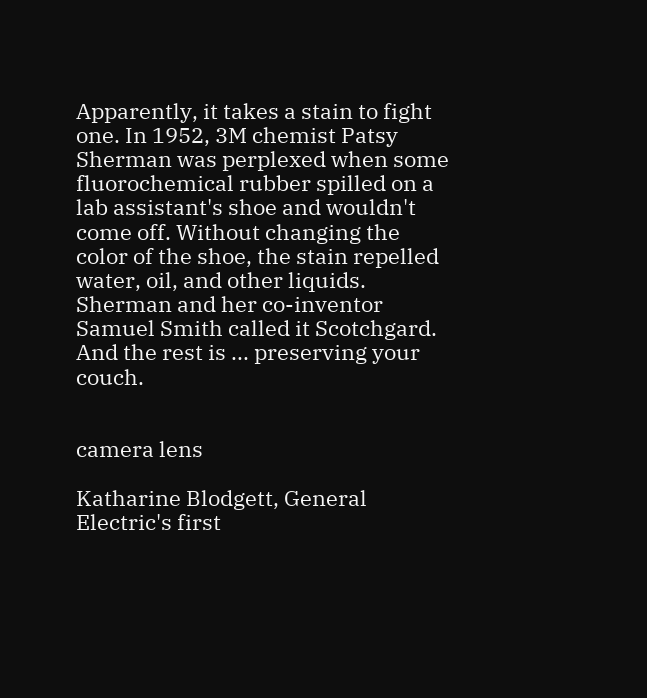Apparently, it takes a stain to fight one. In 1952, 3M chemist Patsy Sherman was perplexed when some fluorochemical rubber spilled on a lab assistant's shoe and wouldn't come off. Without changing the color of the shoe, the stain repelled water, oil, and other liquids. Sherman and her co-inventor Samuel Smith called it Scotchgard. And the rest is ... preserving your couch.


camera lens

Katharine Blodgett, General Electric's first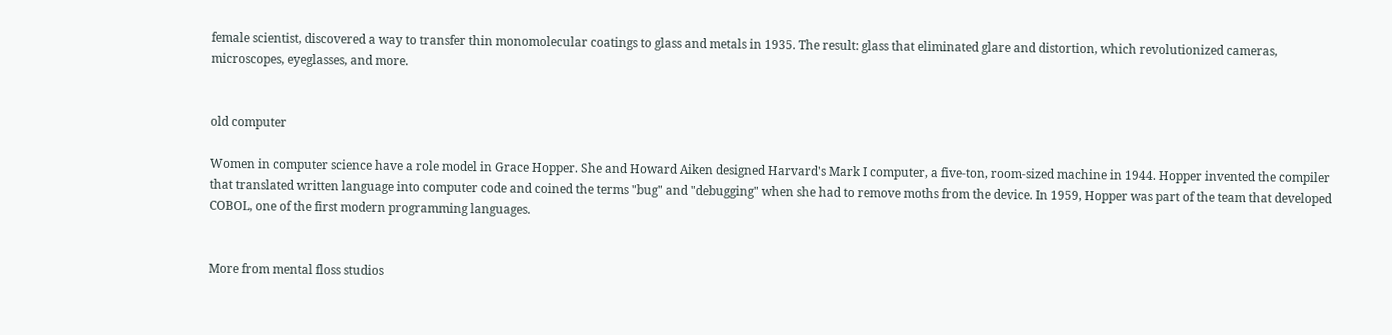female scientist, discovered a way to transfer thin monomolecular coatings to glass and metals in 1935. The result: glass that eliminated glare and distortion, which revolutionized cameras, microscopes, eyeglasses, and more.


old computer

Women in computer science have a role model in Grace Hopper. She and Howard Aiken designed Harvard's Mark I computer, a five-ton, room-sized machine in 1944. Hopper invented the compiler that translated written language into computer code and coined the terms "bug" and "debugging" when she had to remove moths from the device. In 1959, Hopper was part of the team that developed COBOL, one of the first modern programming languages.


More from mental floss studios